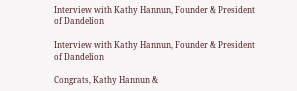Interview with Kathy Hannun, Founder & President of Dandelion

Interview with Kathy Hannun, Founder & President of Dandelion

Congrats, Kathy Hannun &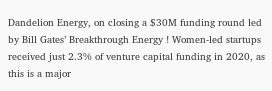Dandelion Energy, on closing a $30M funding round led by Bill Gates’ Breakthrough Energy ! Women-led startups received just 2.3% of venture capital funding in 2020, as this is a major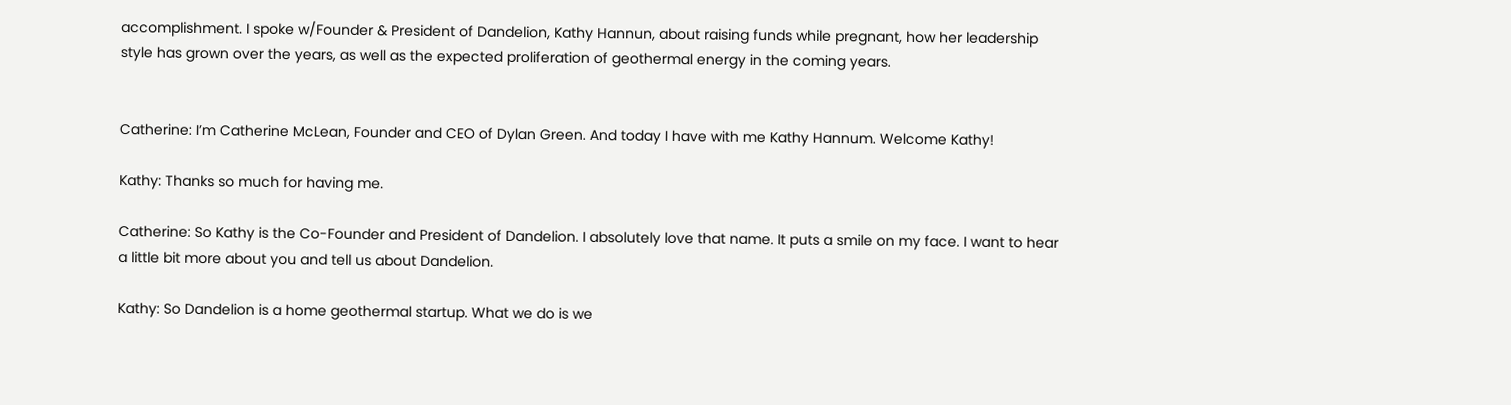accomplishment. I spoke w/Founder & President of Dandelion, Kathy Hannun, about raising funds while pregnant, how her leadership style has grown over the years, as well as the expected proliferation of geothermal energy in the coming years.


Catherine: I’m Catherine McLean, Founder and CEO of Dylan Green. And today I have with me Kathy Hannum. Welcome Kathy!

Kathy: Thanks so much for having me.

Catherine: So Kathy is the Co-Founder and President of Dandelion. I absolutely love that name. It puts a smile on my face. I want to hear a little bit more about you and tell us about Dandelion.

Kathy: So Dandelion is a home geothermal startup. What we do is we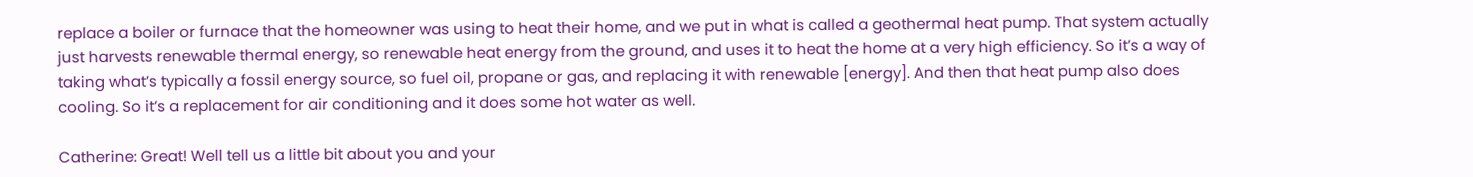replace a boiler or furnace that the homeowner was using to heat their home, and we put in what is called a geothermal heat pump. That system actually just harvests renewable thermal energy, so renewable heat energy from the ground, and uses it to heat the home at a very high efficiency. So it’s a way of taking what’s typically a fossil energy source, so fuel oil, propane or gas, and replacing it with renewable [energy]. And then that heat pump also does cooling. So it’s a replacement for air conditioning and it does some hot water as well.

Catherine: Great! Well tell us a little bit about you and your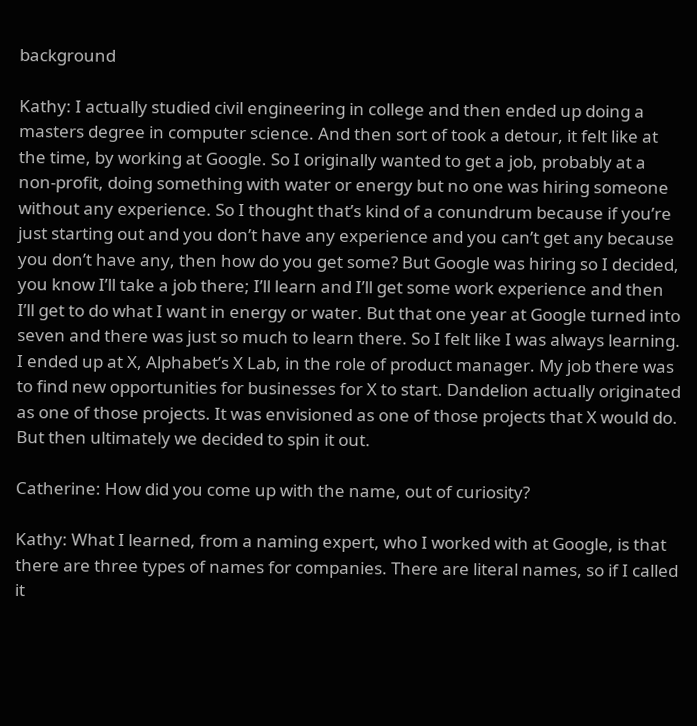background

Kathy: I actually studied civil engineering in college and then ended up doing a masters degree in computer science. And then sort of took a detour, it felt like at the time, by working at Google. So I originally wanted to get a job, probably at a non-profit, doing something with water or energy but no one was hiring someone without any experience. So I thought that’s kind of a conundrum because if you’re just starting out and you don’t have any experience and you can’t get any because you don’t have any, then how do you get some? But Google was hiring so I decided, you know I’ll take a job there; I’ll learn and I’ll get some work experience and then I’ll get to do what I want in energy or water. But that one year at Google turned into seven and there was just so much to learn there. So I felt like I was always learning. I ended up at X, Alphabet’s X Lab, in the role of product manager. My job there was to find new opportunities for businesses for X to start. Dandelion actually originated as one of those projects. It was envisioned as one of those projects that X would do. But then ultimately we decided to spin it out.

Catherine: How did you come up with the name, out of curiosity?

Kathy: What I learned, from a naming expert, who I worked with at Google, is that there are three types of names for companies. There are literal names, so if I called it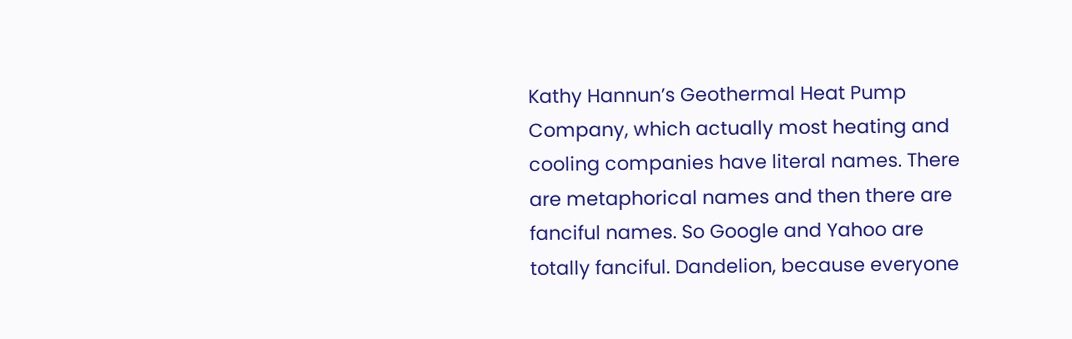Kathy Hannun’s Geothermal Heat Pump Company, which actually most heating and cooling companies have literal names. There are metaphorical names and then there are fanciful names. So Google and Yahoo are totally fanciful. Dandelion, because everyone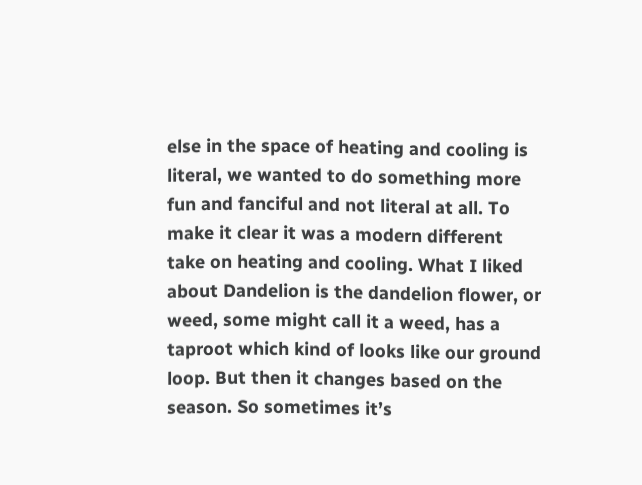else in the space of heating and cooling is literal, we wanted to do something more fun and fanciful and not literal at all. To make it clear it was a modern different take on heating and cooling. What I liked about Dandelion is the dandelion flower, or weed, some might call it a weed, has a taproot which kind of looks like our ground loop. But then it changes based on the season. So sometimes it’s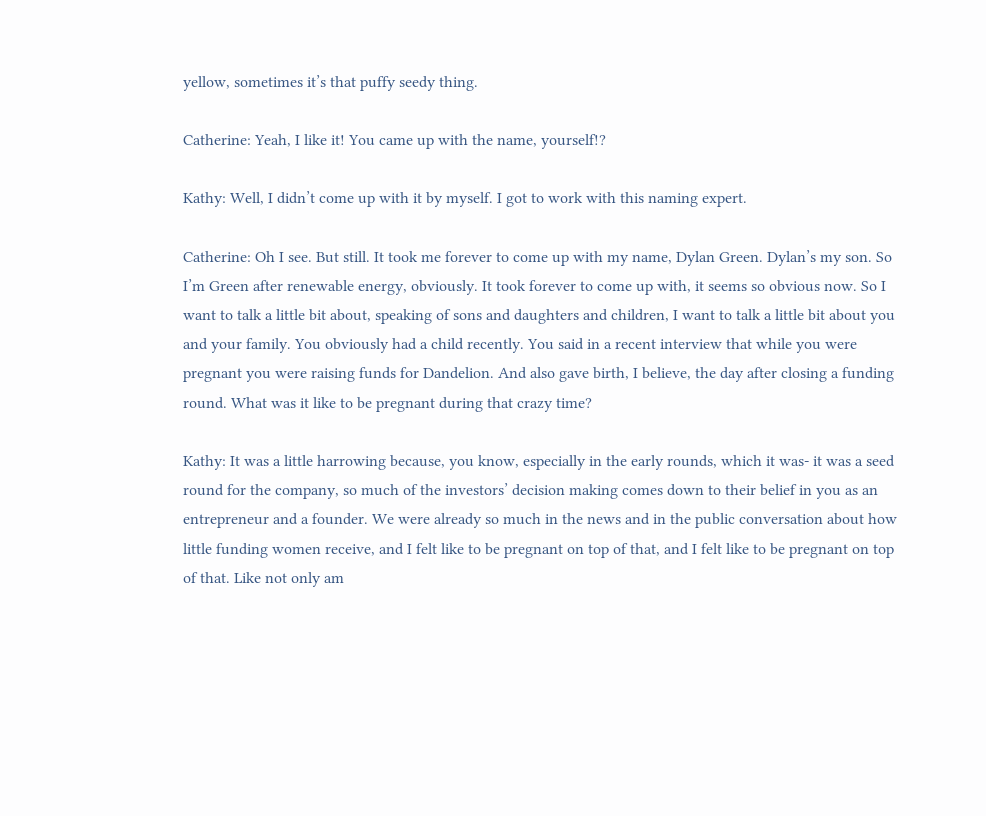yellow, sometimes it’s that puffy seedy thing.

Catherine: Yeah, I like it! You came up with the name, yourself!?

Kathy: Well, I didn’t come up with it by myself. I got to work with this naming expert.

Catherine: Oh I see. But still. It took me forever to come up with my name, Dylan Green. Dylan’s my son. So I’m Green after renewable energy, obviously. It took forever to come up with, it seems so obvious now. So I want to talk a little bit about, speaking of sons and daughters and children, I want to talk a little bit about you and your family. You obviously had a child recently. You said in a recent interview that while you were pregnant you were raising funds for Dandelion. And also gave birth, I believe, the day after closing a funding round. What was it like to be pregnant during that crazy time?

Kathy: It was a little harrowing because, you know, especially in the early rounds, which it was- it was a seed round for the company, so much of the investors’ decision making comes down to their belief in you as an entrepreneur and a founder. We were already so much in the news and in the public conversation about how little funding women receive, and I felt like to be pregnant on top of that, and I felt like to be pregnant on top of that. Like not only am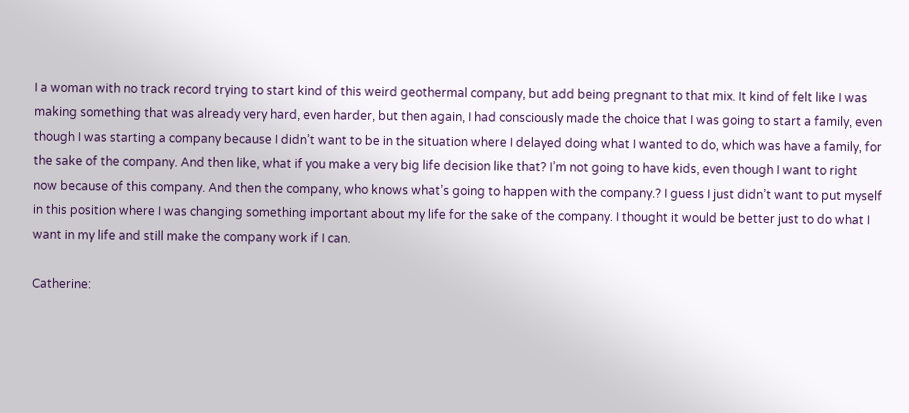I a woman with no track record trying to start kind of this weird geothermal company, but add being pregnant to that mix. It kind of felt like I was making something that was already very hard, even harder, but then again, I had consciously made the choice that I was going to start a family, even though I was starting a company because I didn’t want to be in the situation where I delayed doing what I wanted to do, which was have a family, for the sake of the company. And then like, what if you make a very big life decision like that? I’m not going to have kids, even though I want to right now because of this company. And then the company, who knows what’s going to happen with the company.? I guess I just didn’t want to put myself in this position where I was changing something important about my life for the sake of the company. I thought it would be better just to do what I want in my life and still make the company work if I can.

Catherine: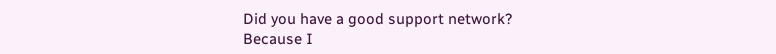Did you have a good support network? Because I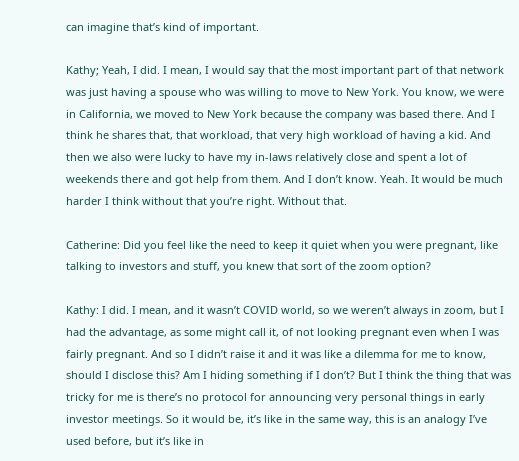can imagine that’s kind of important.

Kathy; Yeah, I did. I mean, I would say that the most important part of that network was just having a spouse who was willing to move to New York. You know, we were in California, we moved to New York because the company was based there. And I think he shares that, that workload, that very high workload of having a kid. And then we also were lucky to have my in-laws relatively close and spent a lot of weekends there and got help from them. And I don’t know. Yeah. It would be much harder I think without that you’re right. Without that.

Catherine: Did you feel like the need to keep it quiet when you were pregnant, like talking to investors and stuff, you knew that sort of the zoom option?

Kathy: I did. I mean, and it wasn’t COVID world, so we weren’t always in zoom, but I had the advantage, as some might call it, of not looking pregnant even when I was fairly pregnant. And so I didn’t raise it and it was like a dilemma for me to know, should I disclose this? Am I hiding something if I don’t? But I think the thing that was tricky for me is there’s no protocol for announcing very personal things in early investor meetings. So it would be, it’s like in the same way, this is an analogy I’ve used before, but it’s like in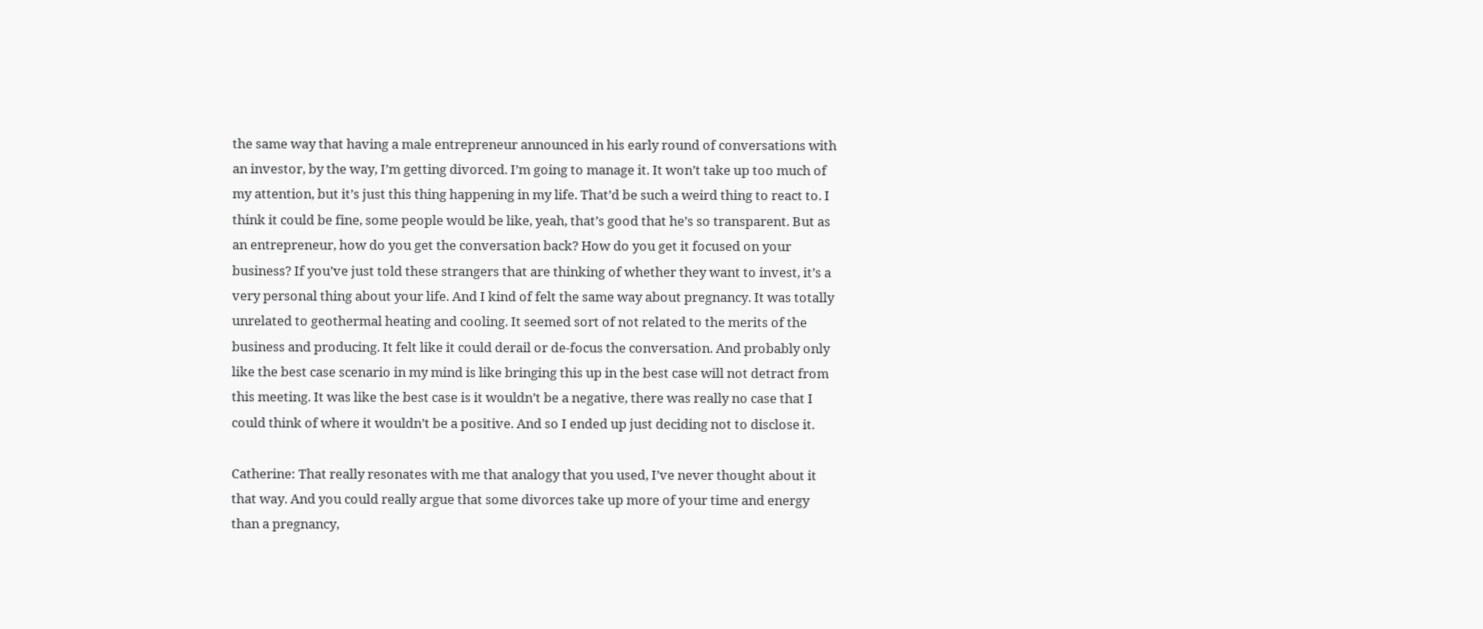the same way that having a male entrepreneur announced in his early round of conversations with an investor, by the way, I’m getting divorced. I’m going to manage it. It won’t take up too much of my attention, but it’s just this thing happening in my life. That’d be such a weird thing to react to. I think it could be fine, some people would be like, yeah, that’s good that he’s so transparent. But as an entrepreneur, how do you get the conversation back? How do you get it focused on your business? If you’ve just told these strangers that are thinking of whether they want to invest, it’s a very personal thing about your life. And I kind of felt the same way about pregnancy. It was totally unrelated to geothermal heating and cooling. It seemed sort of not related to the merits of the business and producing. It felt like it could derail or de-focus the conversation. And probably only like the best case scenario in my mind is like bringing this up in the best case will not detract from this meeting. It was like the best case is it wouldn’t be a negative, there was really no case that I could think of where it wouldn’t be a positive. And so I ended up just deciding not to disclose it.

Catherine: That really resonates with me that analogy that you used, I’ve never thought about it that way. And you could really argue that some divorces take up more of your time and energy than a pregnancy,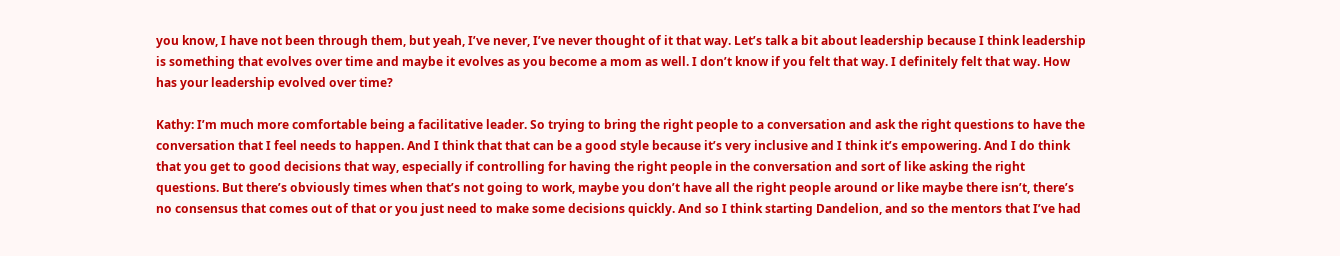you know, I have not been through them, but yeah, I’ve never, I’ve never thought of it that way. Let’s talk a bit about leadership because I think leadership is something that evolves over time and maybe it evolves as you become a mom as well. I don’t know if you felt that way. I definitely felt that way. How has your leadership evolved over time?

Kathy: I’m much more comfortable being a facilitative leader. So trying to bring the right people to a conversation and ask the right questions to have the conversation that I feel needs to happen. And I think that that can be a good style because it’s very inclusive and I think it’s empowering. And I do think that you get to good decisions that way, especially if controlling for having the right people in the conversation and sort of like asking the right questions. But there’s obviously times when that’s not going to work, maybe you don’t have all the right people around or like maybe there isn’t, there’s no consensus that comes out of that or you just need to make some decisions quickly. And so I think starting Dandelion, and so the mentors that I’ve had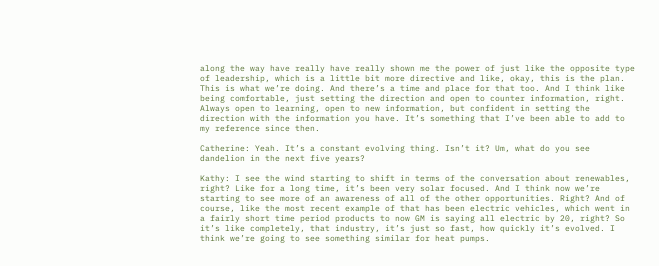along the way have really have really shown me the power of just like the opposite type of leadership, which is a little bit more directive and like, okay, this is the plan. This is what we’re doing. And there’s a time and place for that too. And I think like being comfortable, just setting the direction and open to counter information, right. Always open to learning, open to new information, but confident in setting the direction with the information you have. It’s something that I’ve been able to add to my reference since then.

Catherine: Yeah. It’s a constant evolving thing. Isn’t it? Um, what do you see dandelion in the next five years?

Kathy: I see the wind starting to shift in terms of the conversation about renewables, right? Like for a long time, it’s been very solar focused. And I think now we’re starting to see more of an awareness of all of the other opportunities. Right? And of course, like the most recent example of that has been electric vehicles, which went in a fairly short time period products to now GM is saying all electric by 20, right? So it’s like completely, that industry, it’s just so fast, how quickly it’s evolved. I think we’re going to see something similar for heat pumps.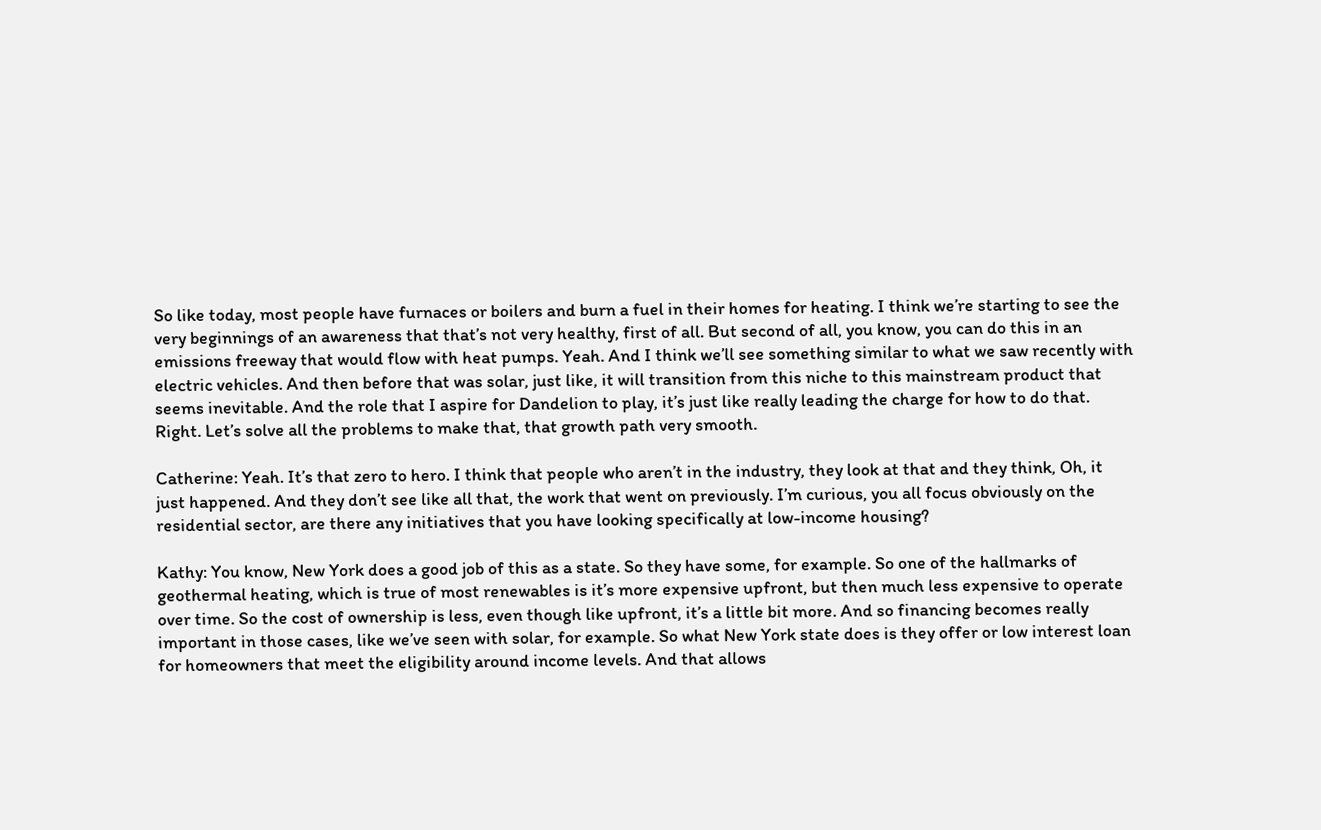So like today, most people have furnaces or boilers and burn a fuel in their homes for heating. I think we’re starting to see the very beginnings of an awareness that that’s not very healthy, first of all. But second of all, you know, you can do this in an emissions freeway that would flow with heat pumps. Yeah. And I think we’ll see something similar to what we saw recently with electric vehicles. And then before that was solar, just like, it will transition from this niche to this mainstream product that seems inevitable. And the role that I aspire for Dandelion to play, it’s just like really leading the charge for how to do that. Right. Let’s solve all the problems to make that, that growth path very smooth.

Catherine: Yeah. It’s that zero to hero. I think that people who aren’t in the industry, they look at that and they think, Oh, it just happened. And they don’t see like all that, the work that went on previously. I’m curious, you all focus obviously on the residential sector, are there any initiatives that you have looking specifically at low-income housing?

Kathy: You know, New York does a good job of this as a state. So they have some, for example. So one of the hallmarks of geothermal heating, which is true of most renewables is it’s more expensive upfront, but then much less expensive to operate over time. So the cost of ownership is less, even though like upfront, it’s a little bit more. And so financing becomes really important in those cases, like we’ve seen with solar, for example. So what New York state does is they offer or low interest loan for homeowners that meet the eligibility around income levels. And that allows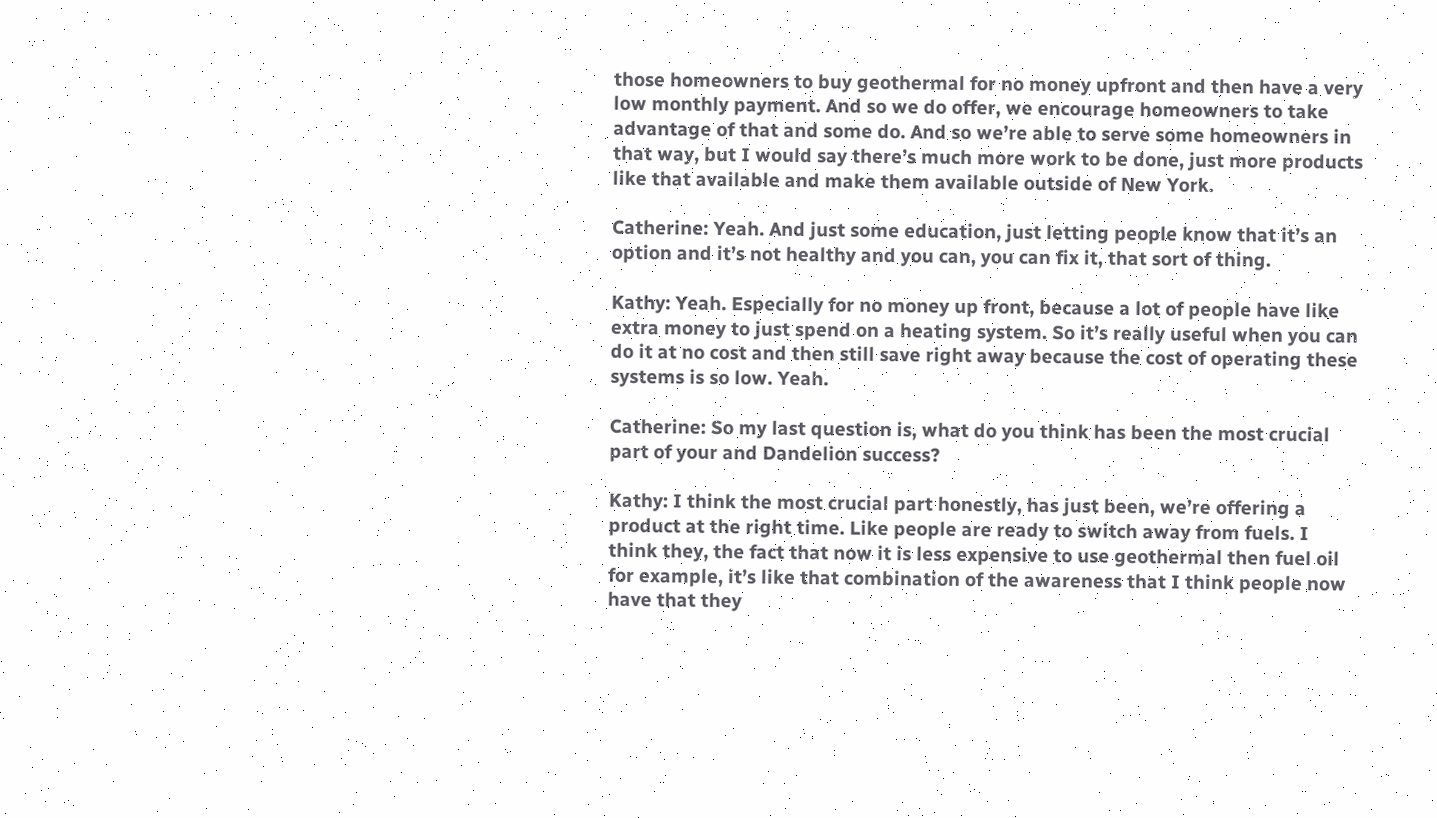those homeowners to buy geothermal for no money upfront and then have a very low monthly payment. And so we do offer, we encourage homeowners to take advantage of that and some do. And so we’re able to serve some homeowners in that way, but I would say there’s much more work to be done, just more products like that available and make them available outside of New York.

Catherine: Yeah. And just some education, just letting people know that it’s an option and it’s not healthy and you can, you can fix it, that sort of thing.

Kathy: Yeah. Especially for no money up front, because a lot of people have like extra money to just spend on a heating system. So it’s really useful when you can do it at no cost and then still save right away because the cost of operating these systems is so low. Yeah.

Catherine: So my last question is, what do you think has been the most crucial part of your and Dandelion success?

Kathy: I think the most crucial part honestly, has just been, we’re offering a product at the right time. Like people are ready to switch away from fuels. I think they, the fact that now it is less expensive to use geothermal then fuel oil for example, it’s like that combination of the awareness that I think people now have that they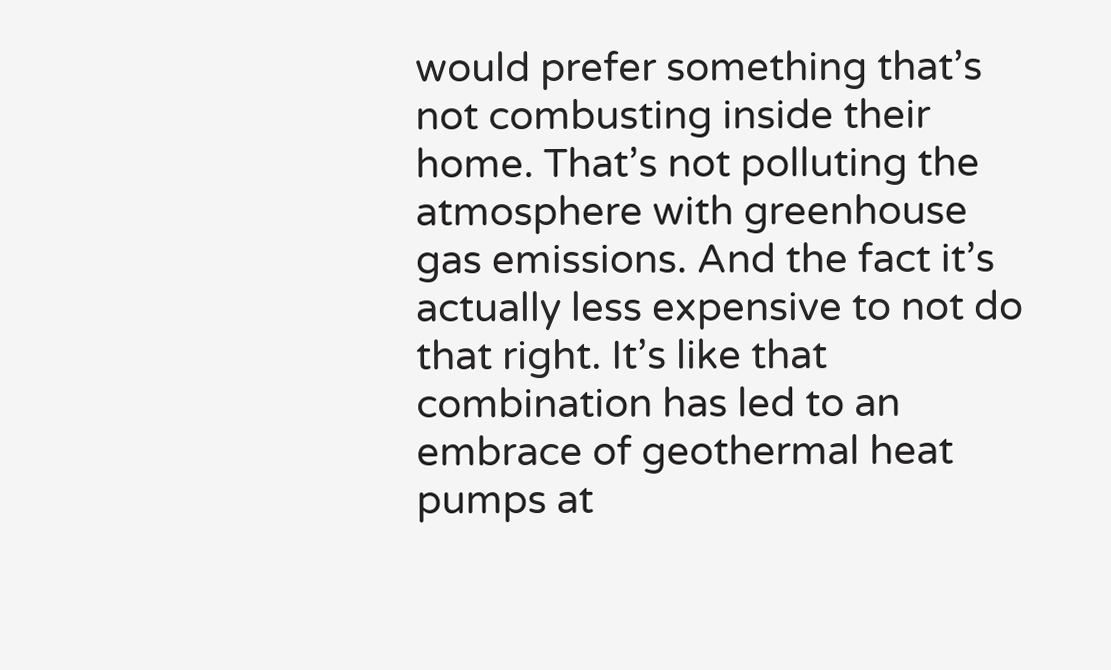would prefer something that’s not combusting inside their home. That’s not polluting the atmosphere with greenhouse gas emissions. And the fact it’s actually less expensive to not do that right. It’s like that combination has led to an embrace of geothermal heat pumps at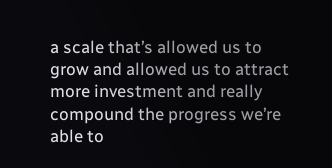a scale that’s allowed us to grow and allowed us to attract more investment and really compound the progress we’re able to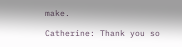make.

Catherine: Thank you so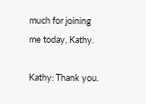much for joining me today, Kathy.

Kathy: Thank you.